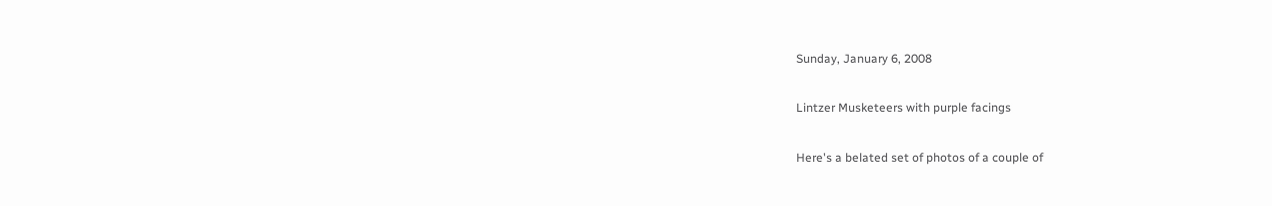Sunday, January 6, 2008

Lintzer Musketeers with purple facings

Here's a belated set of photos of a couple of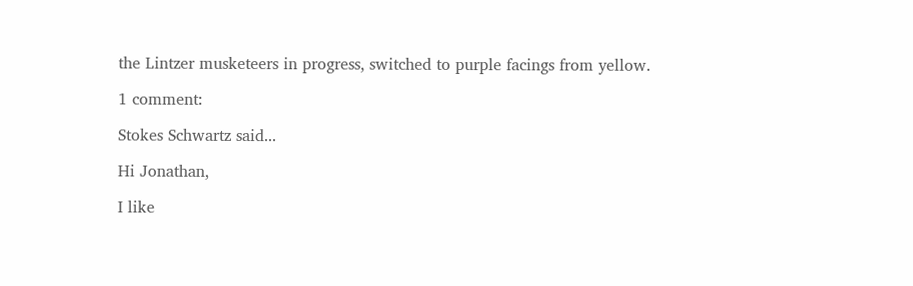the Lintzer musketeers in progress, switched to purple facings from yellow.

1 comment:

Stokes Schwartz said...

Hi Jonathan,

I like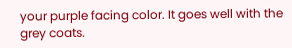your purple facing color. It goes well with the grey coats.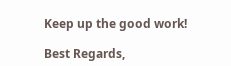Keep up the good work!

Best Regards,